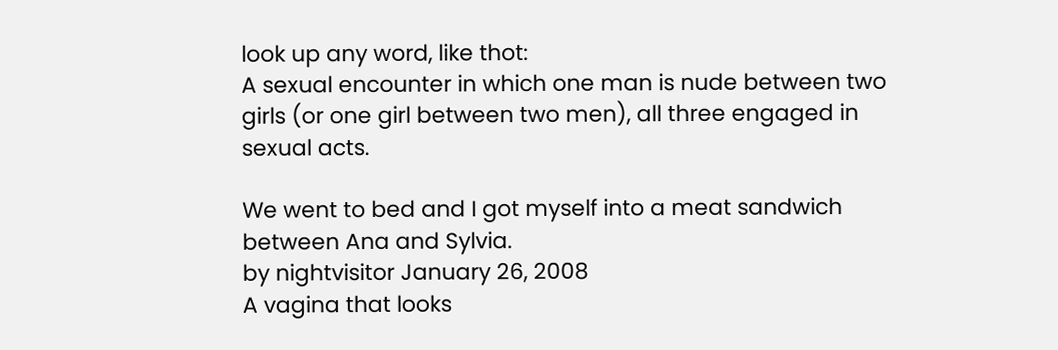look up any word, like thot:
A sexual encounter in which one man is nude between two girls (or one girl between two men), all three engaged in sexual acts.

We went to bed and I got myself into a meat sandwich between Ana and Sylvia.
by nightvisitor January 26, 2008
A vagina that looks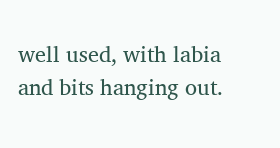well used, with labia and bits hanging out.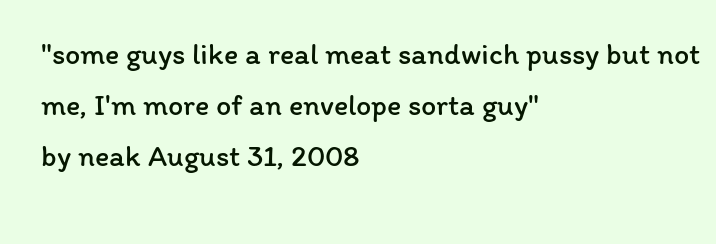"some guys like a real meat sandwich pussy but not me, I'm more of an envelope sorta guy"
by neak August 31, 2008